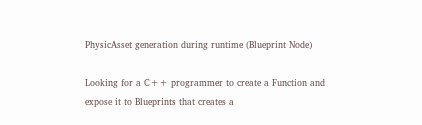PhysicAsset generation during runtime (Blueprint Node)

Looking for a C++ programmer to create a Function and expose it to Blueprints that creates a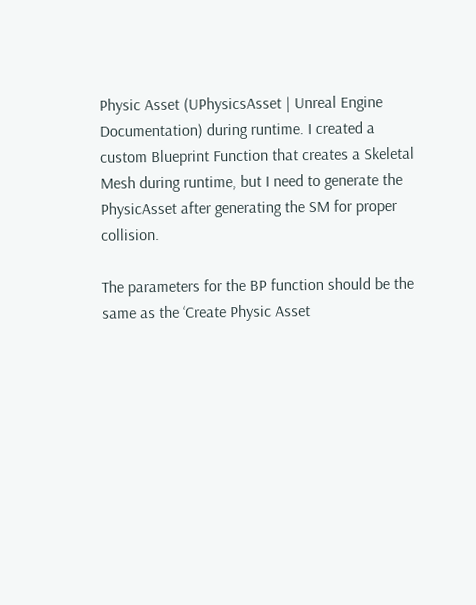Physic Asset (UPhysicsAsset | Unreal Engine Documentation) during runtime. I created a custom Blueprint Function that creates a Skeletal Mesh during runtime, but I need to generate the PhysicAsset after generating the SM for proper collision.

The parameters for the BP function should be the same as the ‘Create Physic Asset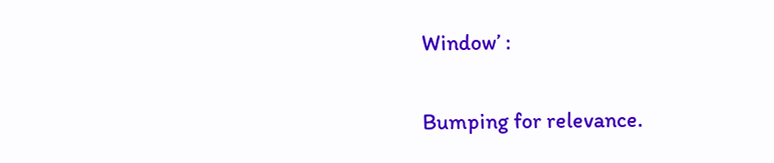Window’ :

Bumping for relevance.